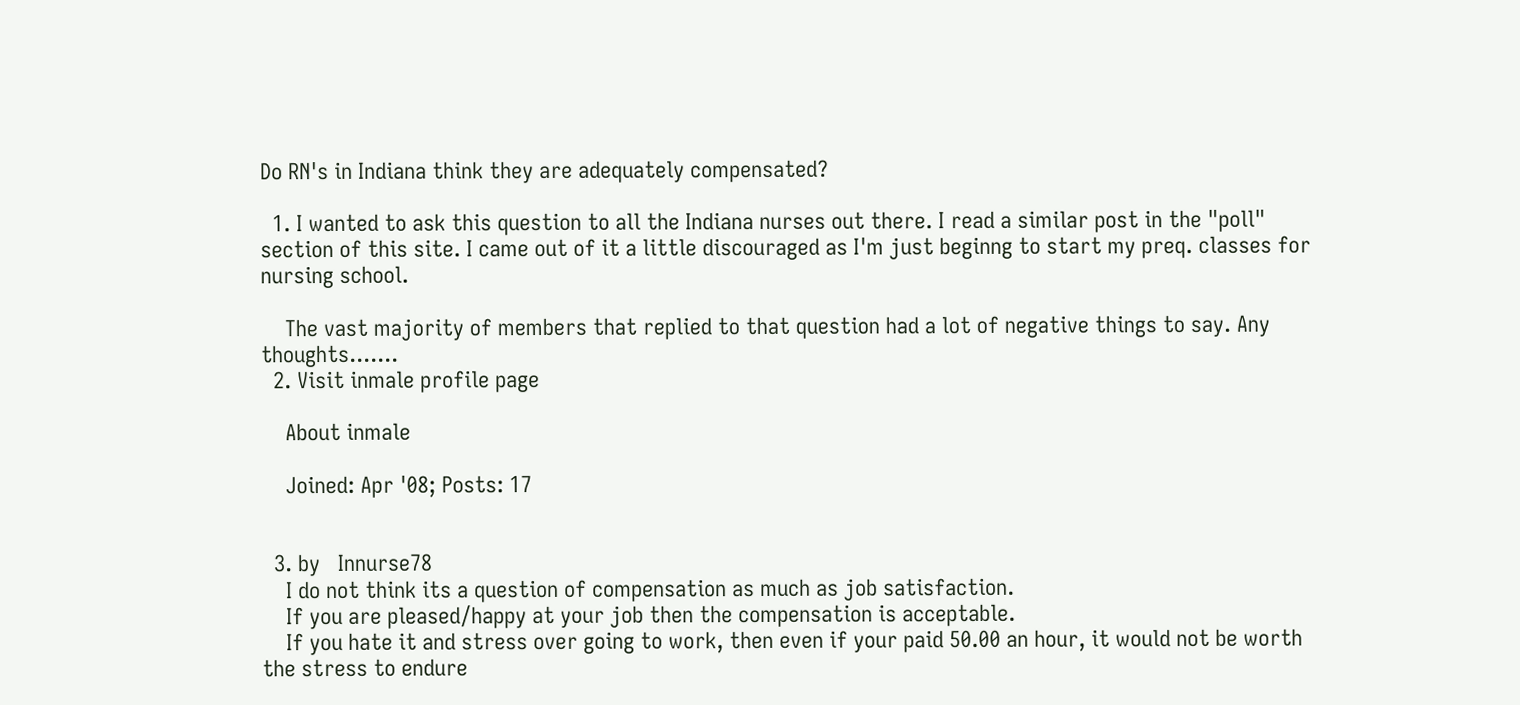Do RN's in Indiana think they are adequately compensated?

  1. I wanted to ask this question to all the Indiana nurses out there. I read a similar post in the "poll" section of this site. I came out of it a little discouraged as I'm just beginng to start my preq. classes for nursing school.

    The vast majority of members that replied to that question had a lot of negative things to say. Any thoughts.......
  2. Visit inmale profile page

    About inmale

    Joined: Apr '08; Posts: 17


  3. by   Innurse78
    I do not think its a question of compensation as much as job satisfaction.
    If you are pleased/happy at your job then the compensation is acceptable.
    If you hate it and stress over going to work, then even if your paid 50.00 an hour, it would not be worth the stress to endure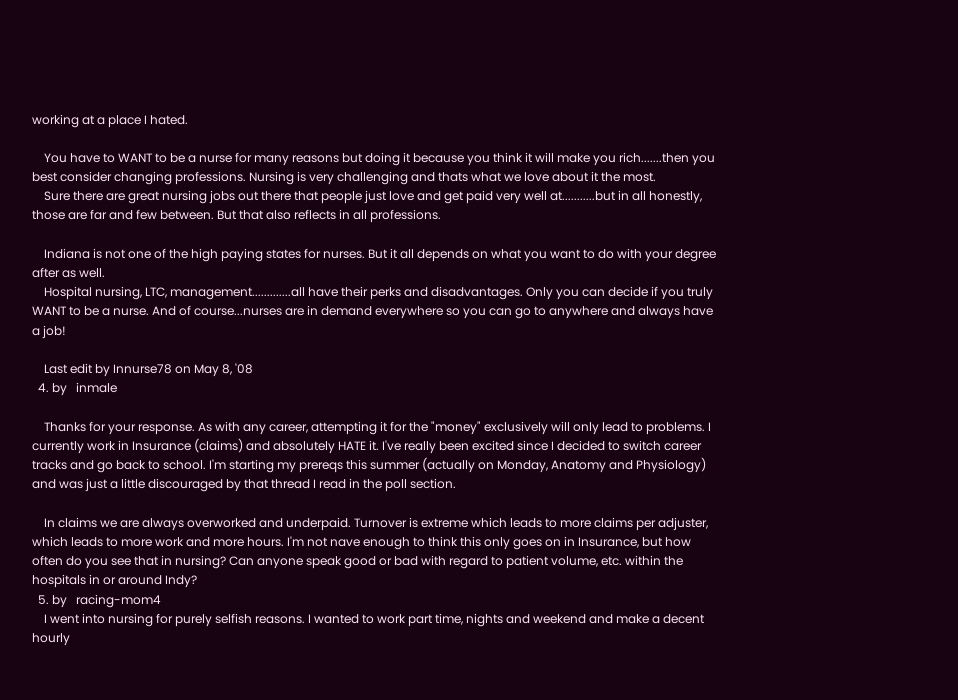working at a place I hated.

    You have to WANT to be a nurse for many reasons but doing it because you think it will make you rich.......then you best consider changing professions. Nursing is very challenging and thats what we love about it the most.
    Sure there are great nursing jobs out there that people just love and get paid very well at...........but in all honestly, those are far and few between. But that also reflects in all professions.

    Indiana is not one of the high paying states for nurses. But it all depends on what you want to do with your degree after as well.
    Hospital nursing, LTC, management.............all have their perks and disadvantages. Only you can decide if you truly WANT to be a nurse. And of course...nurses are in demand everywhere so you can go to anywhere and always have a job!

    Last edit by Innurse78 on May 8, '08
  4. by   inmale

    Thanks for your response. As with any career, attempting it for the "money" exclusively will only lead to problems. I currently work in Insurance (claims) and absolutely HATE it. I've really been excited since I decided to switch career tracks and go back to school. I'm starting my prereqs this summer (actually on Monday, Anatomy and Physiology) and was just a little discouraged by that thread I read in the poll section.

    In claims we are always overworked and underpaid. Turnover is extreme which leads to more claims per adjuster, which leads to more work and more hours. I'm not nave enough to think this only goes on in Insurance, but how often do you see that in nursing? Can anyone speak good or bad with regard to patient volume, etc. within the hospitals in or around Indy?
  5. by   racing-mom4
    I went into nursing for purely selfish reasons. I wanted to work part time, nights and weekend and make a decent hourly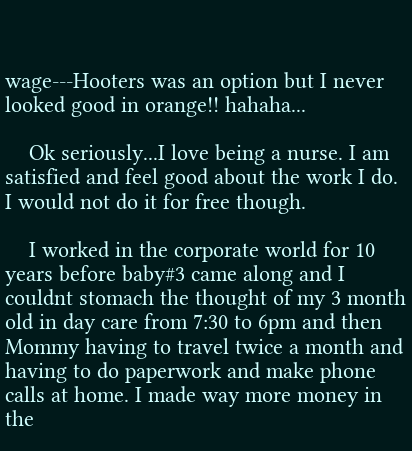wage---Hooters was an option but I never looked good in orange!! hahaha...

    Ok seriously...I love being a nurse. I am satisfied and feel good about the work I do. I would not do it for free though.

    I worked in the corporate world for 10 years before baby#3 came along and I couldnt stomach the thought of my 3 month old in day care from 7:30 to 6pm and then Mommy having to travel twice a month and having to do paperwork and make phone calls at home. I made way more money in the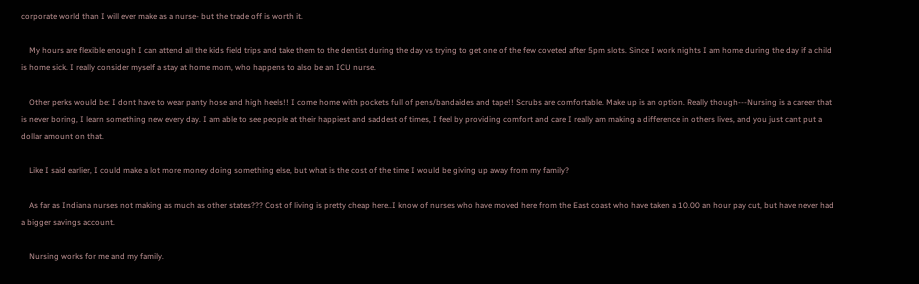corporate world than I will ever make as a nurse- but the trade off is worth it.

    My hours are flexible enough I can attend all the kids field trips and take them to the dentist during the day vs trying to get one of the few coveted after 5pm slots. Since I work nights I am home during the day if a child is home sick. I really consider myself a stay at home mom, who happens to also be an ICU nurse.

    Other perks would be: I dont have to wear panty hose and high heels!! I come home with pockets full of pens/bandaides and tape!! Scrubs are comfortable. Make up is an option. Really though---Nursing is a career that is never boring, I learn something new every day. I am able to see people at their happiest and saddest of times, I feel by providing comfort and care I really am making a difference in others lives, and you just cant put a dollar amount on that.

    Like I said earlier, I could make a lot more money doing something else, but what is the cost of the time I would be giving up away from my family?

    As far as Indiana nurses not making as much as other states??? Cost of living is pretty cheap here..I know of nurses who have moved here from the East coast who have taken a 10.00 an hour pay cut, but have never had a bigger savings account.

    Nursing works for me and my family.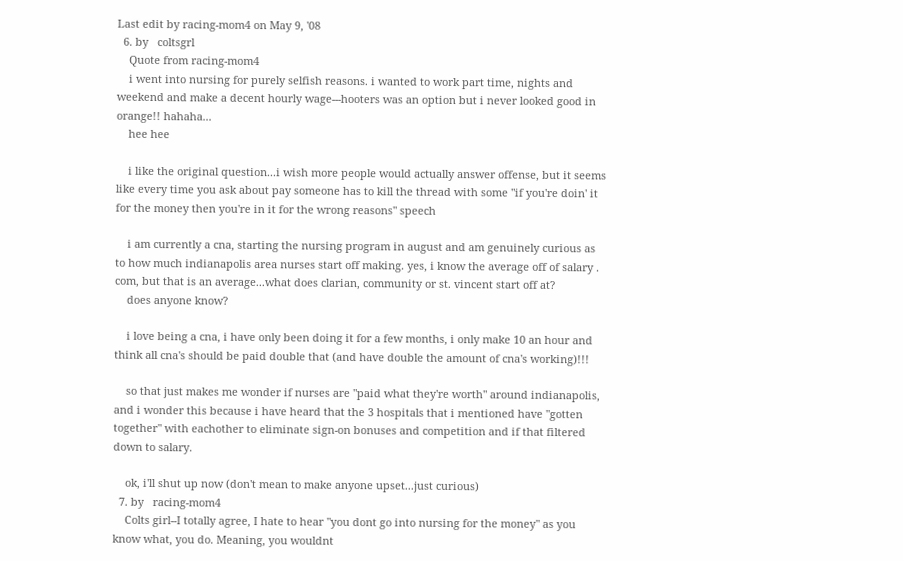Last edit by racing-mom4 on May 9, '08
  6. by   coltsgrl
    Quote from racing-mom4
    i went into nursing for purely selfish reasons. i wanted to work part time, nights and weekend and make a decent hourly wage---hooters was an option but i never looked good in orange!! hahaha...
    hee hee

    i like the original question...i wish more people would actually answer offense, but it seems like every time you ask about pay someone has to kill the thread with some "if you're doin' it for the money then you're in it for the wrong reasons" speech

    i am currently a cna, starting the nursing program in august and am genuinely curious as to how much indianapolis area nurses start off making. yes, i know the average off of salary . com, but that is an average...what does clarian, community or st. vincent start off at?
    does anyone know?

    i love being a cna, i have only been doing it for a few months, i only make 10 an hour and think all cna's should be paid double that (and have double the amount of cna's working)!!!

    so that just makes me wonder if nurses are "paid what they're worth" around indianapolis, and i wonder this because i have heard that the 3 hospitals that i mentioned have "gotten together" with eachother to eliminate sign-on bonuses and competition and if that filtered down to salary.

    ok, i'll shut up now (don't mean to make anyone upset...just curious)
  7. by   racing-mom4
    Colts girl--I totally agree, I hate to hear "you dont go into nursing for the money" as you know what, you do. Meaning, you wouldnt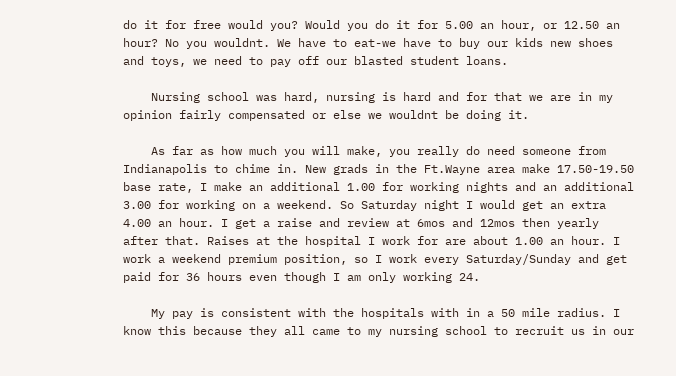do it for free would you? Would you do it for 5.00 an hour, or 12.50 an hour? No you wouldnt. We have to eat-we have to buy our kids new shoes and toys, we need to pay off our blasted student loans.

    Nursing school was hard, nursing is hard and for that we are in my opinion fairly compensated or else we wouldnt be doing it.

    As far as how much you will make, you really do need someone from Indianapolis to chime in. New grads in the Ft.Wayne area make 17.50-19.50 base rate, I make an additional 1.00 for working nights and an additional 3.00 for working on a weekend. So Saturday night I would get an extra 4.00 an hour. I get a raise and review at 6mos and 12mos then yearly after that. Raises at the hospital I work for are about 1.00 an hour. I work a weekend premium position, so I work every Saturday/Sunday and get paid for 36 hours even though I am only working 24.

    My pay is consistent with the hospitals with in a 50 mile radius. I know this because they all came to my nursing school to recruit us in our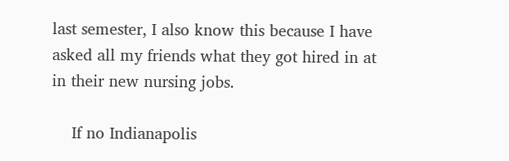last semester, I also know this because I have asked all my friends what they got hired in at in their new nursing jobs.

    If no Indianapolis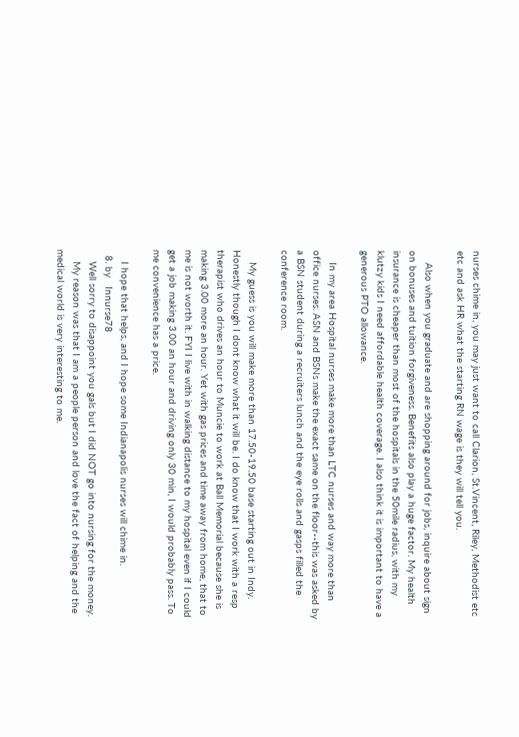nurses chime in, you may just want to call Clarion, St.Vincent, Riley, Methodist etc etc and ask HR what the starting RN wage is they will tell you.

    Also when you graduate and are shopping around for jobs, inquire about sign on bonuses and tuition forgiveness. Benefits also play a huge factor. My health insurance is cheaper than most of the hospitals in the 50mile radius, with my klutzy kids I need affordable health coverage. I also think it is important to have a generous PTO allowance.

    In my area Hospital nurses make more than LTC nurses and way more than office nurses. ASN and BSNs make the exact same on the floor--this was asked by a BSN student during a recruiters lunch and the eye rolls and gasps filled the conference room.

    My guess is you will make more than 17.50-19.50 base starting out in Indy. Honestly though I dont know what it will be. I do know that I work with a resp therapist who drives an hour to Muncie to work at Ball Memorial because she is making 3.00 more an hour. Yet with gas prices and time away from home, that to me is not worth it. FYI I live with in walking distance to my hospital even if I could get a job making 3.00 an hour and driving only 30 min, I would probably pass. To me convenience has a price.

    I hope that helps, and I hope some Indianapolis nurses will chime in.
  8. by   Innurse78
    Well sorry to disappoint you gals but I did NOT go into nursing for the money.
    My reason was that I am a people person and love the fact of helping and the medical world is very interesting to me.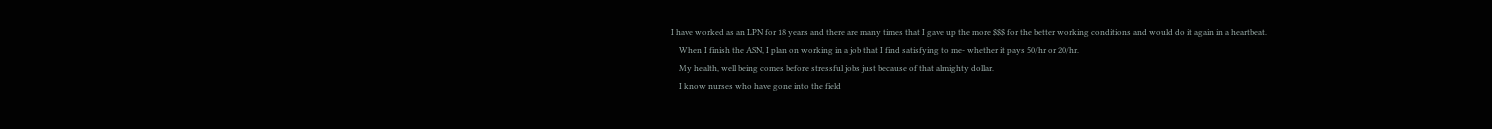I have worked as an LPN for 18 years and there are many times that I gave up the more $$$ for the better working conditions and would do it again in a heartbeat.
    When I finish the ASN, I plan on working in a job that I find satisfying to me- whether it pays 50/hr or 20/hr.
    My health, well being comes before stressful jobs just because of that almighty dollar.
    I know nurses who have gone into the field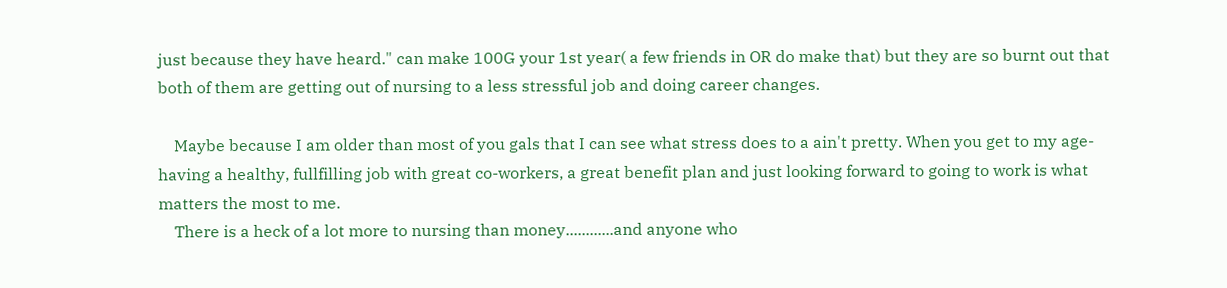just because they have heard." can make 100G your 1st year( a few friends in OR do make that) but they are so burnt out that both of them are getting out of nursing to a less stressful job and doing career changes.

    Maybe because I am older than most of you gals that I can see what stress does to a ain't pretty. When you get to my age- having a healthy, fullfilling job with great co-workers, a great benefit plan and just looking forward to going to work is what matters the most to me.
    There is a heck of a lot more to nursing than money............and anyone who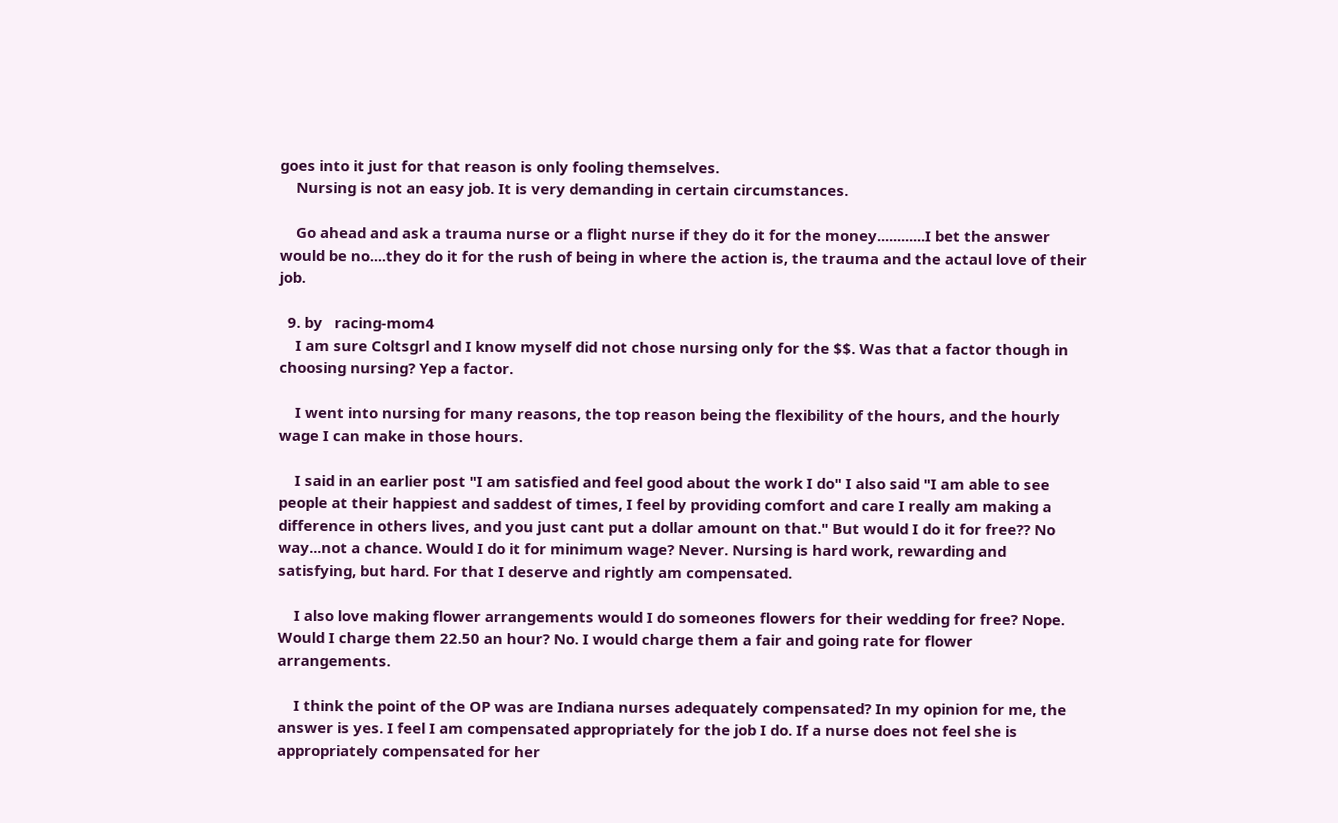goes into it just for that reason is only fooling themselves.
    Nursing is not an easy job. It is very demanding in certain circumstances.

    Go ahead and ask a trauma nurse or a flight nurse if they do it for the money............I bet the answer would be no....they do it for the rush of being in where the action is, the trauma and the actaul love of their job.

  9. by   racing-mom4
    I am sure Coltsgrl and I know myself did not chose nursing only for the $$. Was that a factor though in choosing nursing? Yep a factor.

    I went into nursing for many reasons, the top reason being the flexibility of the hours, and the hourly wage I can make in those hours.

    I said in an earlier post "I am satisfied and feel good about the work I do" I also said "I am able to see people at their happiest and saddest of times, I feel by providing comfort and care I really am making a difference in others lives, and you just cant put a dollar amount on that." But would I do it for free?? No way...not a chance. Would I do it for minimum wage? Never. Nursing is hard work, rewarding and satisfying, but hard. For that I deserve and rightly am compensated.

    I also love making flower arrangements would I do someones flowers for their wedding for free? Nope. Would I charge them 22.50 an hour? No. I would charge them a fair and going rate for flower arrangements.

    I think the point of the OP was are Indiana nurses adequately compensated? In my opinion for me, the answer is yes. I feel I am compensated appropriately for the job I do. If a nurse does not feel she is appropriately compensated for her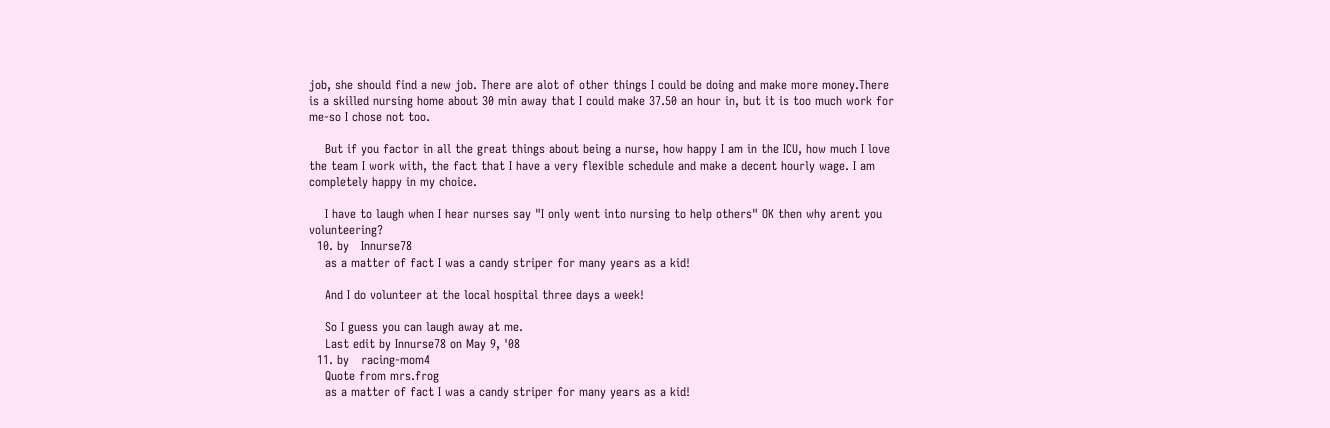job, she should find a new job. There are alot of other things I could be doing and make more money.There is a skilled nursing home about 30 min away that I could make 37.50 an hour in, but it is too much work for me-so I chose not too.

    But if you factor in all the great things about being a nurse, how happy I am in the ICU, how much I love the team I work with, the fact that I have a very flexible schedule and make a decent hourly wage. I am completely happy in my choice.

    I have to laugh when I hear nurses say "I only went into nursing to help others" OK then why arent you volunteering?
  10. by   Innurse78
    as a matter of fact I was a candy striper for many years as a kid!

    And I do volunteer at the local hospital three days a week!

    So I guess you can laugh away at me.
    Last edit by Innurse78 on May 9, '08
  11. by   racing-mom4
    Quote from mrs.frog
    as a matter of fact I was a candy striper for many years as a kid!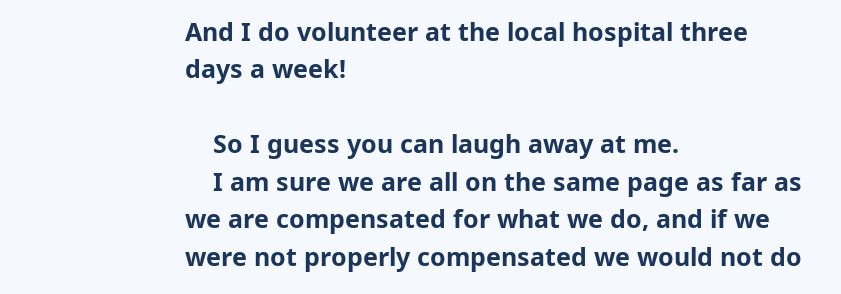And I do volunteer at the local hospital three days a week!

    So I guess you can laugh away at me.
    I am sure we are all on the same page as far as we are compensated for what we do, and if we were not properly compensated we would not do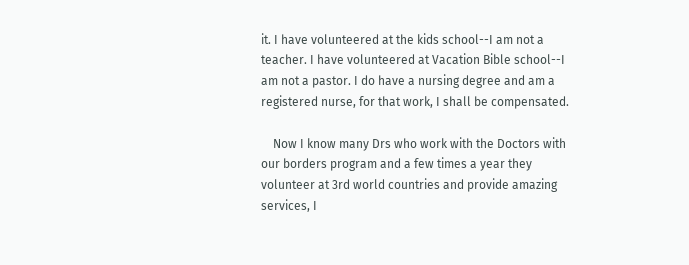it. I have volunteered at the kids school--I am not a teacher. I have volunteered at Vacation Bible school--I am not a pastor. I do have a nursing degree and am a registered nurse, for that work, I shall be compensated.

    Now I know many Drs who work with the Doctors with our borders program and a few times a year they volunteer at 3rd world countries and provide amazing services, I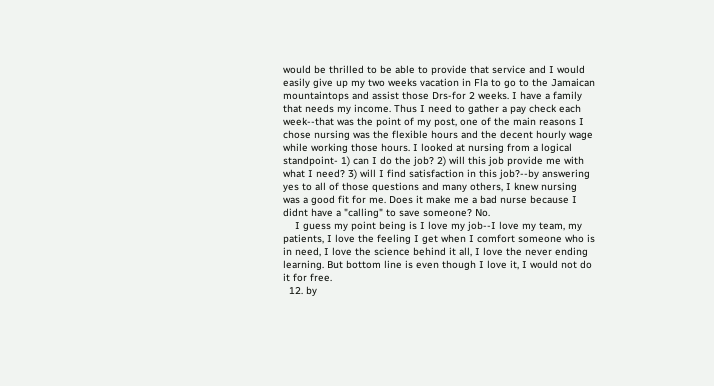would be thrilled to be able to provide that service and I would easily give up my two weeks vacation in Fla to go to the Jamaican mountaintops and assist those Drs-for 2 weeks. I have a family that needs my income. Thus I need to gather a pay check each week--that was the point of my post, one of the main reasons I chose nursing was the flexible hours and the decent hourly wage while working those hours. I looked at nursing from a logical standpoint- 1) can I do the job? 2) will this job provide me with what I need? 3) will I find satisfaction in this job?--by answering yes to all of those questions and many others, I knew nursing was a good fit for me. Does it make me a bad nurse because I didnt have a "calling" to save someone? No.
    I guess my point being is I love my job--I love my team, my patients, I love the feeling I get when I comfort someone who is in need, I love the science behind it all, I love the never ending learning. But bottom line is even though I love it, I would not do it for free.
  12. by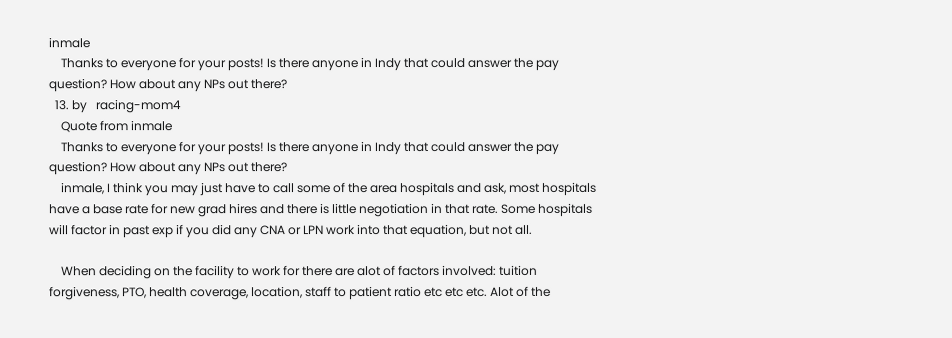inmale
    Thanks to everyone for your posts! Is there anyone in Indy that could answer the pay question? How about any NPs out there?
  13. by   racing-mom4
    Quote from inmale
    Thanks to everyone for your posts! Is there anyone in Indy that could answer the pay question? How about any NPs out there?
    inmale, I think you may just have to call some of the area hospitals and ask, most hospitals have a base rate for new grad hires and there is little negotiation in that rate. Some hospitals will factor in past exp if you did any CNA or LPN work into that equation, but not all.

    When deciding on the facility to work for there are alot of factors involved: tuition forgiveness, PTO, health coverage, location, staff to patient ratio etc etc etc. Alot of the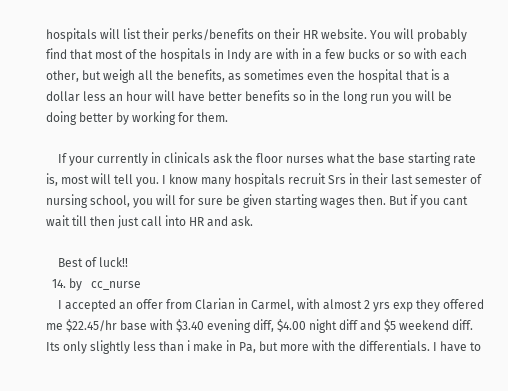hospitals will list their perks/benefits on their HR website. You will probably find that most of the hospitals in Indy are with in a few bucks or so with each other, but weigh all the benefits, as sometimes even the hospital that is a dollar less an hour will have better benefits so in the long run you will be doing better by working for them.

    If your currently in clinicals ask the floor nurses what the base starting rate is, most will tell you. I know many hospitals recruit Srs in their last semester of nursing school, you will for sure be given starting wages then. But if you cant wait till then just call into HR and ask.

    Best of luck!!
  14. by   cc_nurse
    I accepted an offer from Clarian in Carmel, with almost 2 yrs exp they offered me $22.45/hr base with $3.40 evening diff, $4.00 night diff and $5 weekend diff. Its only slightly less than i make in Pa, but more with the differentials. I have to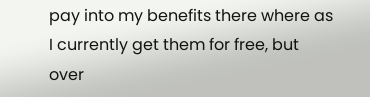pay into my benefits there where as I currently get them for free, but over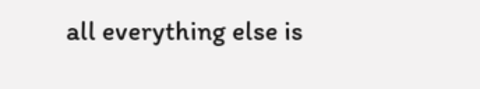all everything else is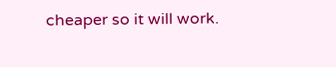cheaper so it will work.